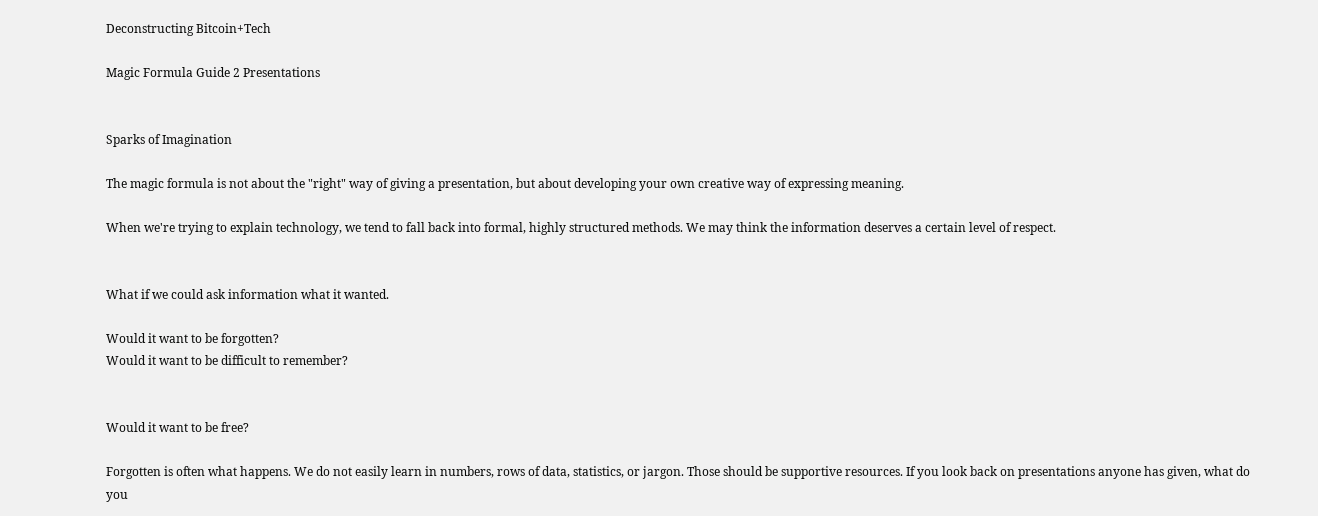Deconstructing Bitcoin+Tech

Magic Formula Guide 2 Presentations


Sparks of Imagination

The magic formula is not about the "right" way of giving a presentation, but about developing your own creative way of expressing meaning.

When we're trying to explain technology, we tend to fall back into formal, highly structured methods. We may think the information deserves a certain level of respect.


What if we could ask information what it wanted.

Would it want to be forgotten?
Would it want to be difficult to remember?


Would it want to be free?

Forgotten is often what happens. We do not easily learn in numbers, rows of data, statistics, or jargon. Those should be supportive resources. If you look back on presentations anyone has given, what do you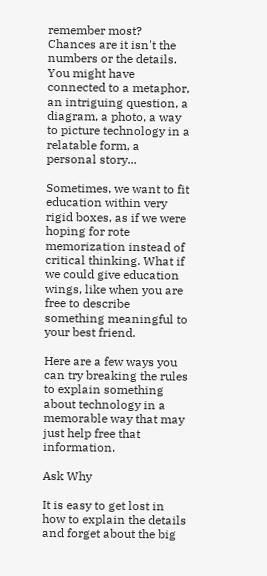remember most? Chances are it isn't the numbers or the details. You might have connected to a metaphor, an intriguing question, a diagram, a photo, a way to picture technology in a relatable form, a personal story...

Sometimes, we want to fit education within very rigid boxes, as if we were hoping for rote memorization instead of critical thinking. What if we could give education wings, like when you are free to describe something meaningful to your best friend.

Here are a few ways you can try breaking the rules to explain something about technology in a memorable way that may just help free that information.

Ask Why

It is easy to get lost in how to explain the details and forget about the big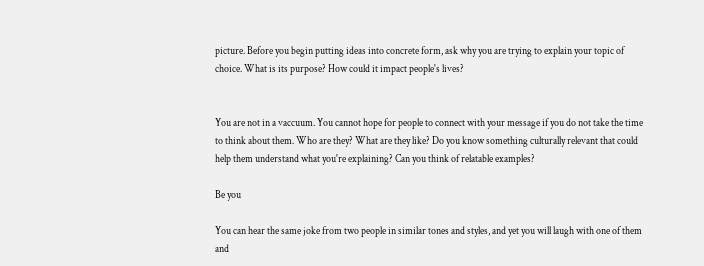picture. Before you begin putting ideas into concrete form, ask why you are trying to explain your topic of choice. What is its purpose? How could it impact people's lives?


You are not in a vaccuum. You cannot hope for people to connect with your message if you do not take the time to think about them. Who are they? What are they like? Do you know something culturally relevant that could help them understand what you're explaining? Can you think of relatable examples?

Be you

You can hear the same joke from two people in similar tones and styles, and yet you will laugh with one of them and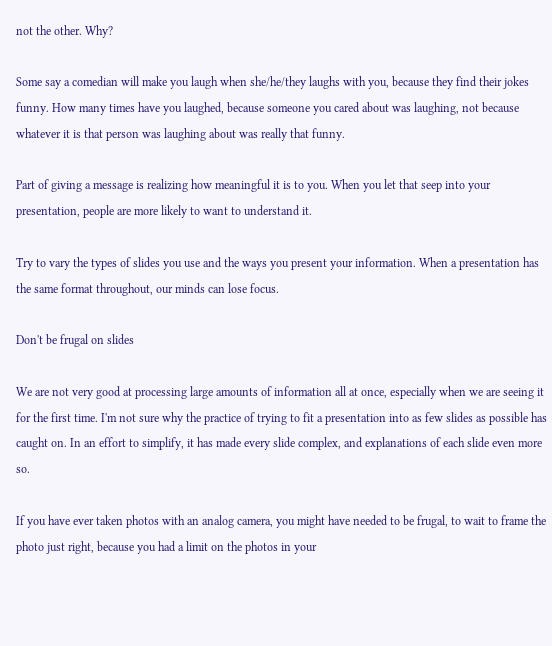not the other. Why?

Some say a comedian will make you laugh when she/he/they laughs with you, because they find their jokes funny. How many times have you laughed, because someone you cared about was laughing, not because whatever it is that person was laughing about was really that funny.

Part of giving a message is realizing how meaningful it is to you. When you let that seep into your presentation, people are more likely to want to understand it.

Try to vary the types of slides you use and the ways you present your information. When a presentation has the same format throughout, our minds can lose focus.

Don't be frugal on slides

We are not very good at processing large amounts of information all at once, especially when we are seeing it for the first time. I'm not sure why the practice of trying to fit a presentation into as few slides as possible has caught on. In an effort to simplify, it has made every slide complex, and explanations of each slide even more so.

If you have ever taken photos with an analog camera, you might have needed to be frugal, to wait to frame the photo just right, because you had a limit on the photos in your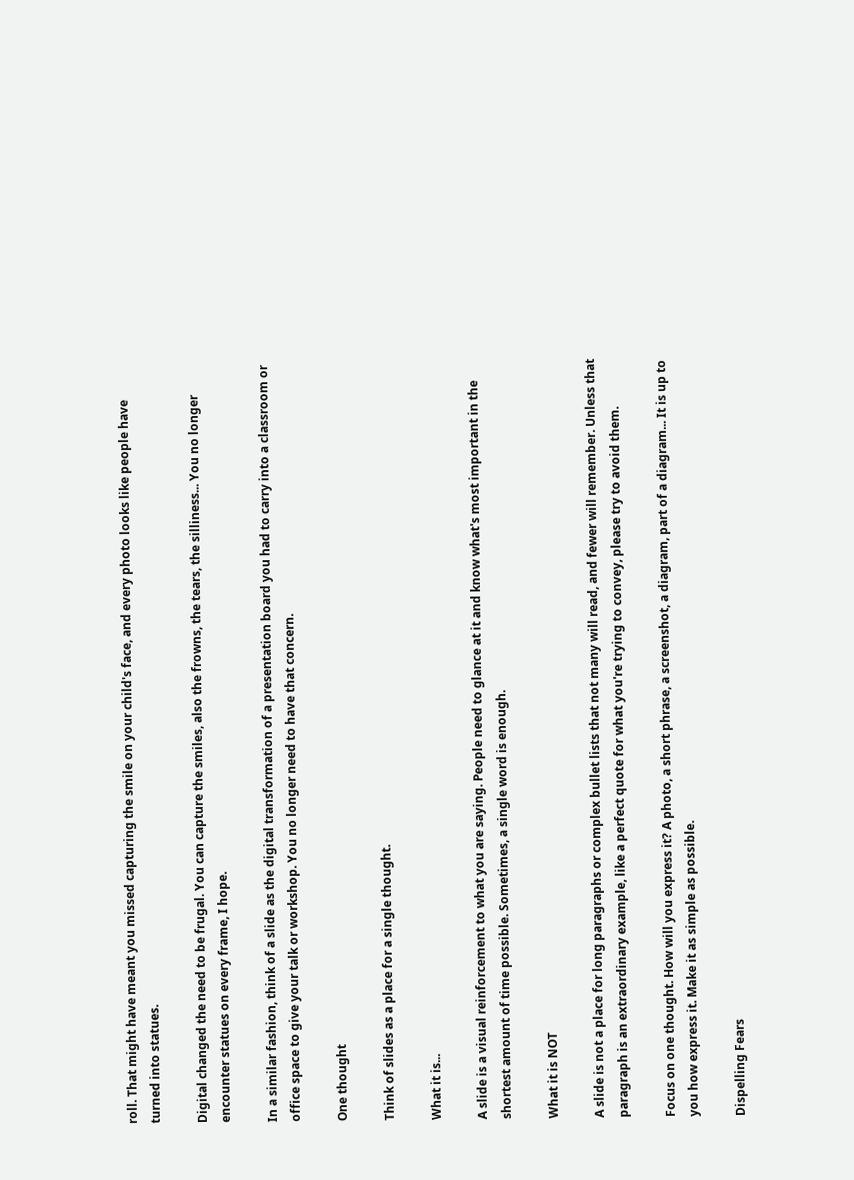roll. That might have meant you missed capturing the smile on your child's face, and every photo looks like people have turned into statues.

Digital changed the need to be frugal. You can capture the smiles, also the frowns, the tears, the silliness... You no longer encounter statues on every frame, I hope.

In a similar fashion, think of a slide as the digital transformation of a presentation board you had to carry into a classroom or office space to give your talk or workshop. You no longer need to have that concern.

One thought

Think of slides as a place for a single thought.

What it is...

A slide is a visual reinforcement to what you are saying. People need to glance at it and know what's most important in the shortest amount of time possible. Sometimes, a single word is enough.

What it is NOT

A slide is not a place for long paragraphs or complex bullet lists that not many will read, and fewer will remember. Unless that paragraph is an extraordinary example, like a perfect quote for what you're trying to convey, please try to avoid them.

Focus on one thought. How will you express it? A photo, a short phrase, a screenshot, a diagram, part of a diagram... It is up to you how express it. Make it as simple as possible.

Dispelling Fears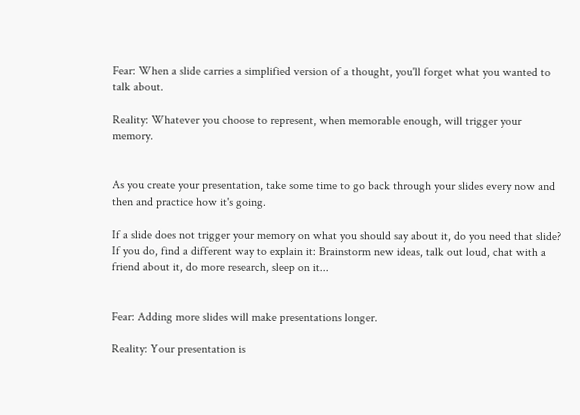Fear: When a slide carries a simplified version of a thought, you'll forget what you wanted to talk about.

Reality: Whatever you choose to represent, when memorable enough, will trigger your memory.


As you create your presentation, take some time to go back through your slides every now and then and practice how it's going.

If a slide does not trigger your memory on what you should say about it, do you need that slide? If you do, find a different way to explain it: Brainstorm new ideas, talk out loud, chat with a friend about it, do more research, sleep on it...


Fear: Adding more slides will make presentations longer.

Reality: Your presentation is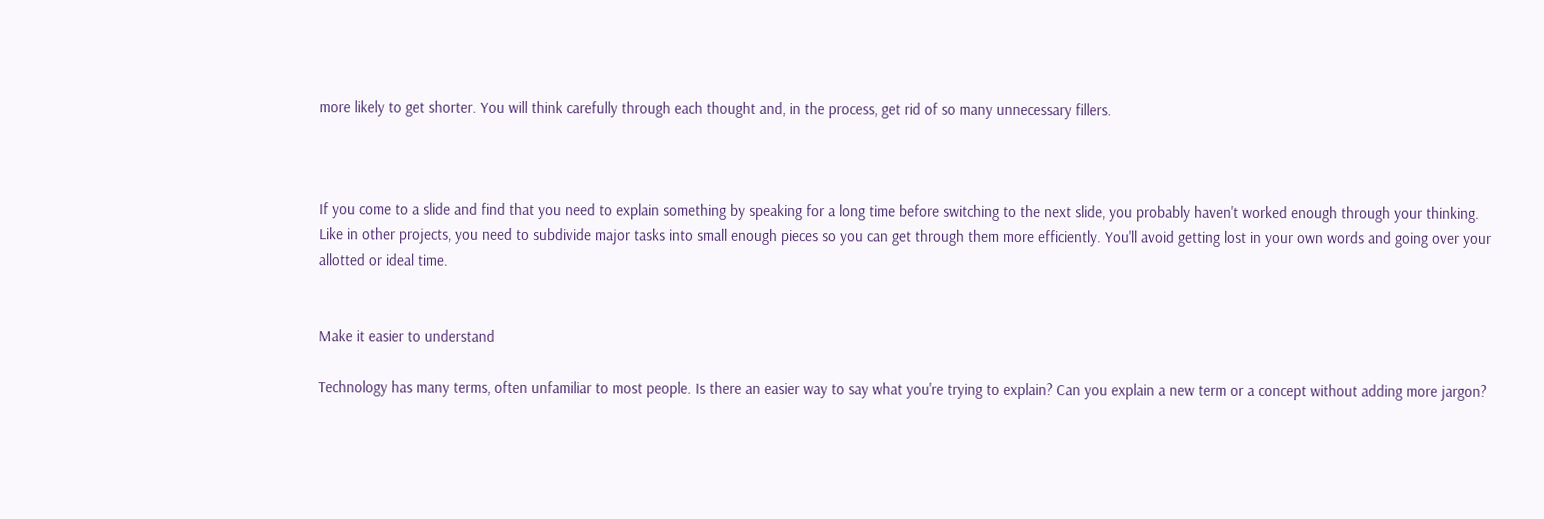more likely to get shorter. You will think carefully through each thought and, in the process, get rid of so many unnecessary fillers.



If you come to a slide and find that you need to explain something by speaking for a long time before switching to the next slide, you probably haven't worked enough through your thinking. Like in other projects, you need to subdivide major tasks into small enough pieces so you can get through them more efficiently. You'll avoid getting lost in your own words and going over your allotted or ideal time.


Make it easier to understand

Technology has many terms, often unfamiliar to most people. Is there an easier way to say what you're trying to explain? Can you explain a new term or a concept without adding more jargon?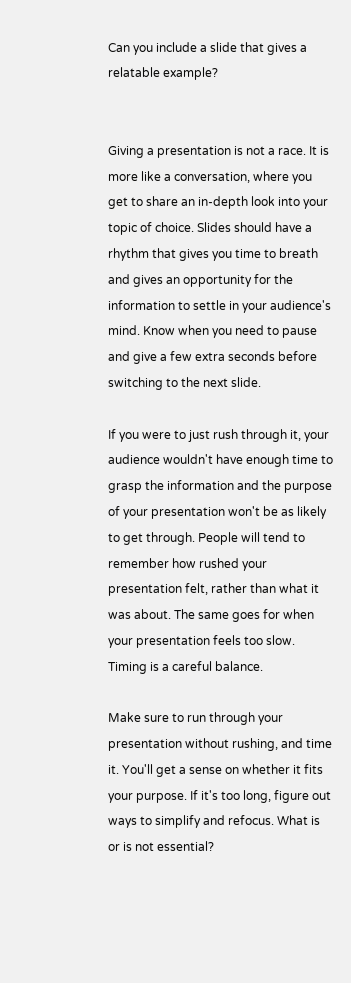Can you include a slide that gives a relatable example?


Giving a presentation is not a race. It is more like a conversation, where you get to share an in-depth look into your topic of choice. Slides should have a rhythm that gives you time to breath and gives an opportunity for the information to settle in your audience's mind. Know when you need to pause and give a few extra seconds before switching to the next slide.

If you were to just rush through it, your audience wouldn't have enough time to grasp the information and the purpose of your presentation won't be as likely to get through. People will tend to remember how rushed your presentation felt, rather than what it was about. The same goes for when your presentation feels too slow. Timing is a careful balance.

Make sure to run through your presentation without rushing, and time it. You'll get a sense on whether it fits your purpose. If it's too long, figure out ways to simplify and refocus. What is or is not essential?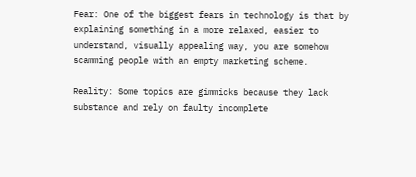Fear: One of the biggest fears in technology is that by explaining something in a more relaxed, easier to understand, visually appealing way, you are somehow scamming people with an empty marketing scheme.

Reality: Some topics are gimmicks because they lack substance and rely on faulty incomplete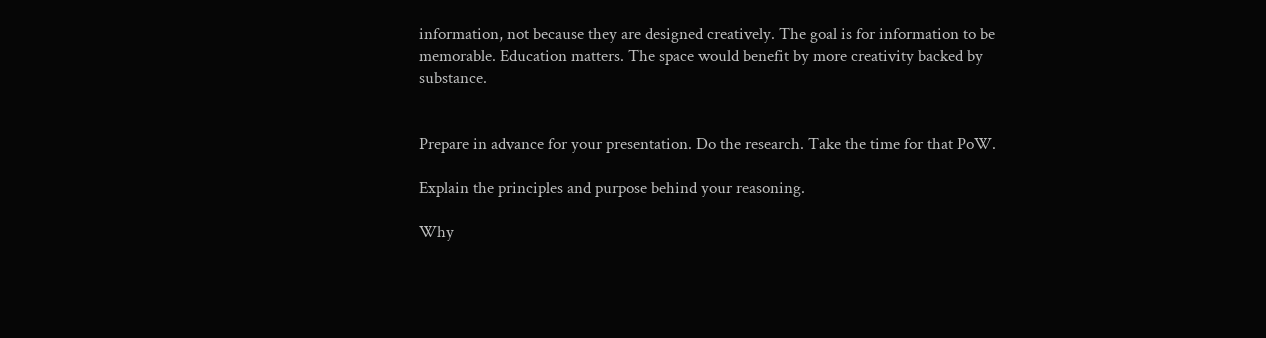information, not because they are designed creatively. The goal is for information to be memorable. Education matters. The space would benefit by more creativity backed by substance.


Prepare in advance for your presentation. Do the research. Take the time for that PoW.

Explain the principles and purpose behind your reasoning.

Why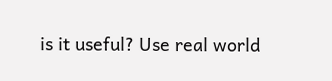is it useful? Use real world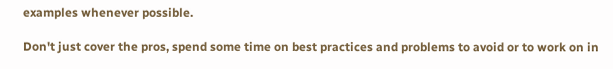examples whenever possible.

Don't just cover the pros, spend some time on best practices and problems to avoid or to work on in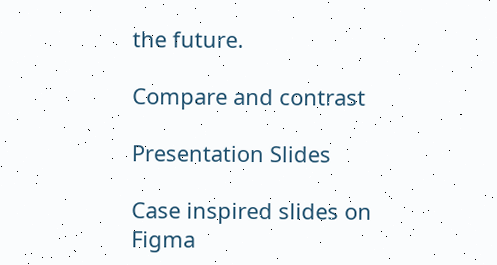the future.

Compare and contrast

Presentation Slides

Case inspired slides on Figma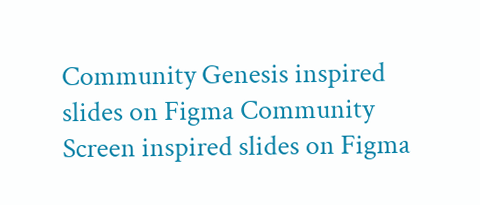Community Genesis inspired slides on Figma Community Screen inspired slides on Figma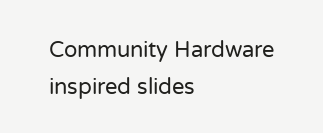Community Hardware inspired slides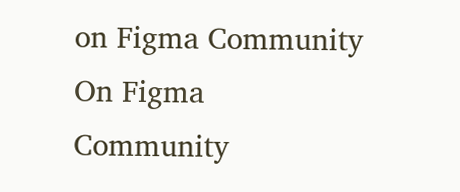on Figma Community On Figma Community